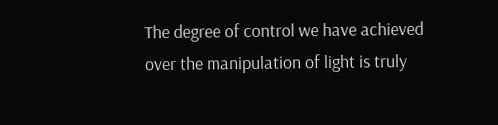The degree of control we have achieved over the manipulation of light is truly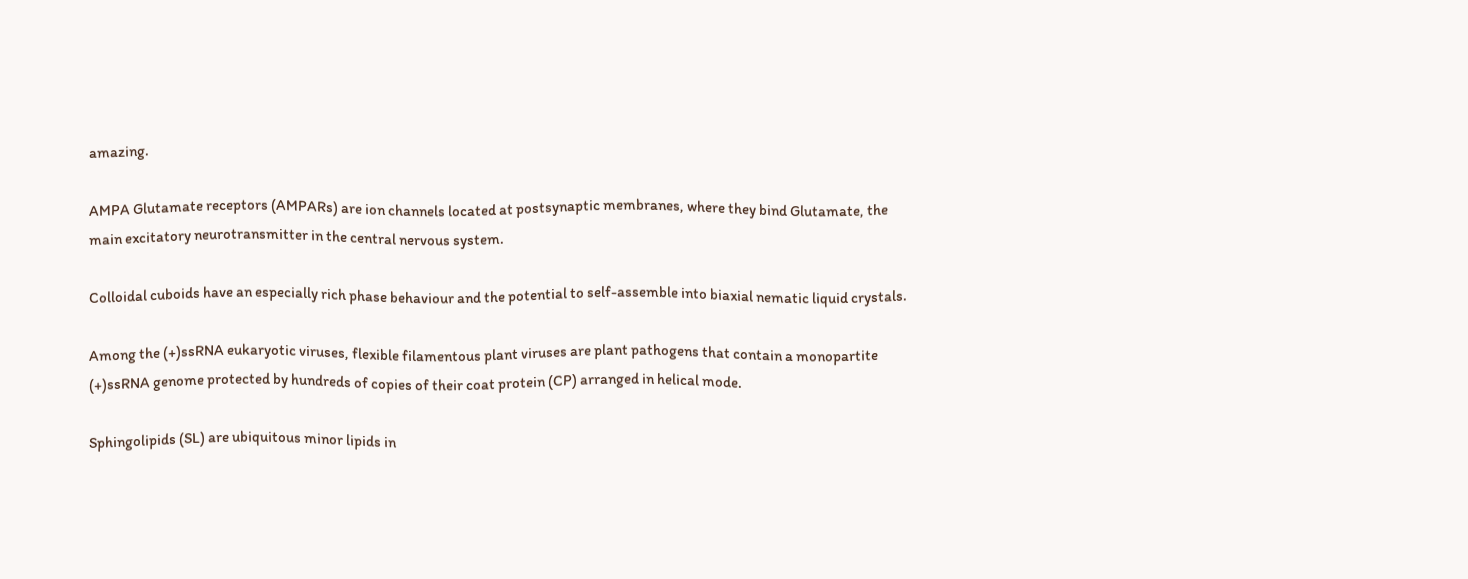amazing.

AMPA Glutamate receptors (AMPARs) are ion channels located at postsynaptic membranes, where they bind Glutamate, the main excitatory neurotransmitter in the central nervous system.

Colloidal cuboids have an especially rich phase behaviour and the potential to self-assemble into biaxial nematic liquid crystals.

Among the (+)ssRNA eukaryotic viruses, flexible filamentous plant viruses are plant pathogens that contain a monopartite (+)ssRNA genome protected by hundreds of copies of their coat protein (CP) arranged in helical mode.

Sphingolipids (SL) are ubiquitous minor lipids in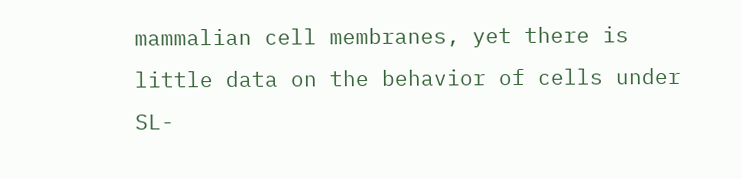mammalian cell membranes, yet there is little data on the behavior of cells under SL-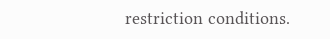restriction conditions.